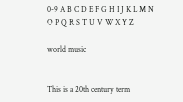0-9 A B C D E F G H I J K L M N O P Q R S T U V W X Y Z

world music


This is a 20th century term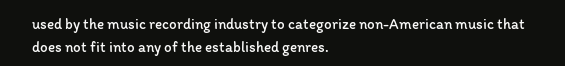used by the music recording industry to categorize non-American music that does not fit into any of the established genres.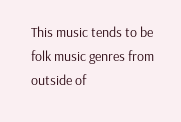This music tends to be folk music genres from outside of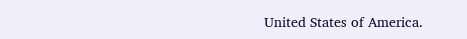United States of America.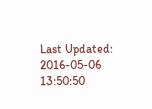Last Updated: 2016-05-06 13:50:50